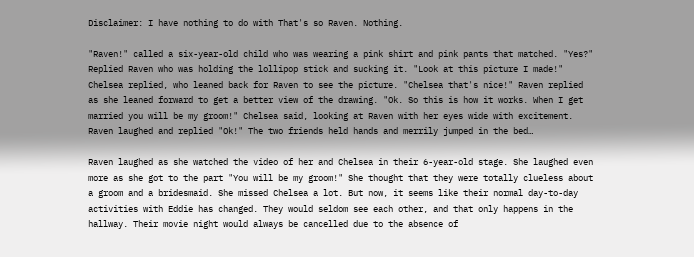Disclaimer: I have nothing to do with That's so Raven. Nothing.

"Raven!" called a six-year-old child who was wearing a pink shirt and pink pants that matched. "Yes?" Replied Raven who was holding the lollipop stick and sucking it. "Look at this picture I made!" Chelsea replied, who leaned back for Raven to see the picture. "Chelsea that's nice!" Raven replied as she leaned forward to get a better view of the drawing. "Ok. So this is how it works. When I get married you will be my groom!" Chelsea said, looking at Raven with her eyes wide with excitement. Raven laughed and replied "Ok!" The two friends held hands and merrily jumped in the bed…

Raven laughed as she watched the video of her and Chelsea in their 6-year-old stage. She laughed even more as she got to the part "You will be my groom!" She thought that they were totally clueless about a groom and a bridesmaid. She missed Chelsea a lot. But now, it seems like their normal day-to-day activities with Eddie has changed. They would seldom see each other, and that only happens in the hallway. Their movie night would always be cancelled due to the absence of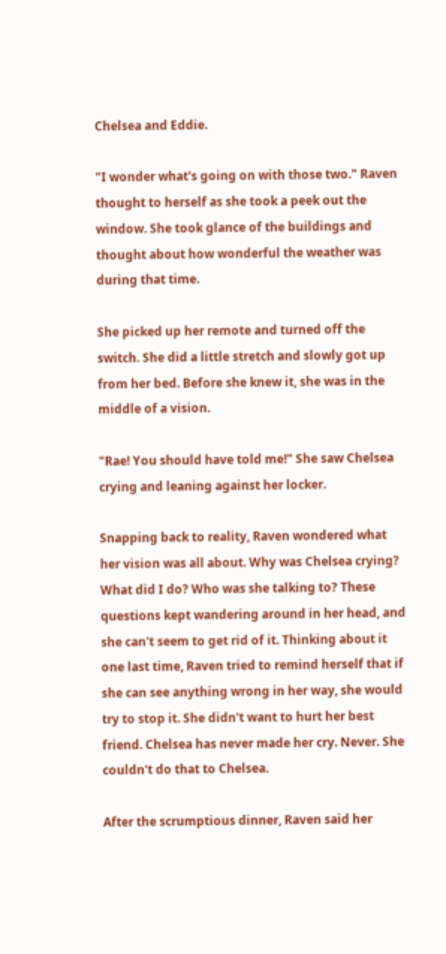Chelsea and Eddie.

"I wonder what's going on with those two." Raven thought to herself as she took a peek out the window. She took glance of the buildings and thought about how wonderful the weather was during that time.

She picked up her remote and turned off the switch. She did a little stretch and slowly got up from her bed. Before she knew it, she was in the middle of a vision.

"Rae! You should have told me!" She saw Chelsea crying and leaning against her locker.

Snapping back to reality, Raven wondered what her vision was all about. Why was Chelsea crying? What did I do? Who was she talking to? These questions kept wandering around in her head, and she can't seem to get rid of it. Thinking about it one last time, Raven tried to remind herself that if she can see anything wrong in her way, she would try to stop it. She didn't want to hurt her best friend. Chelsea has never made her cry. Never. She couldn't do that to Chelsea.

After the scrumptious dinner, Raven said her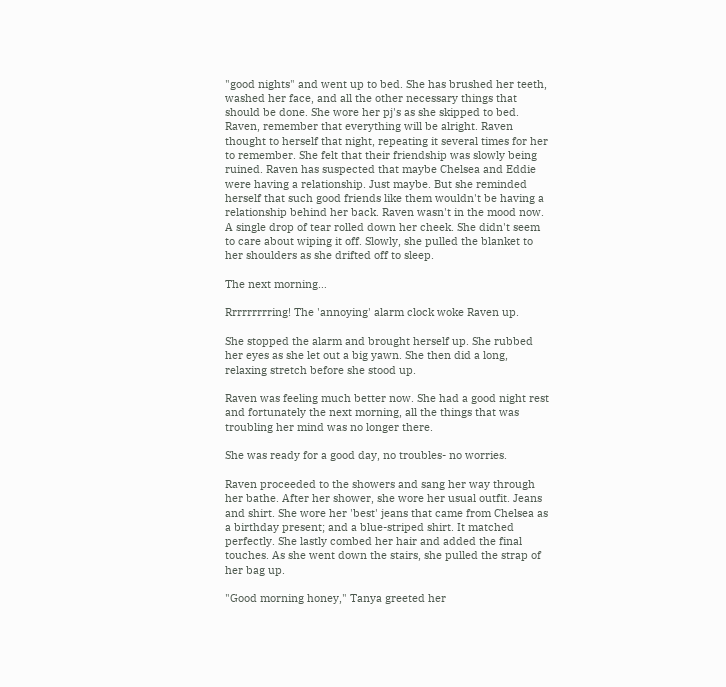"good nights" and went up to bed. She has brushed her teeth, washed her face, and all the other necessary things that should be done. She wore her pj's as she skipped to bed. Raven, remember that everything will be alright. Raven thought to herself that night, repeating it several times for her to remember. She felt that their friendship was slowly being ruined. Raven has suspected that maybe Chelsea and Eddie were having a relationship. Just maybe. But she reminded herself that such good friends like them wouldn't be having a relationship behind her back. Raven wasn't in the mood now. A single drop of tear rolled down her cheek. She didn't seem to care about wiping it off. Slowly, she pulled the blanket to her shoulders as she drifted off to sleep.

The next morning…

Rrrrrrrrring! The 'annoying' alarm clock woke Raven up.

She stopped the alarm and brought herself up. She rubbed her eyes as she let out a big yawn. She then did a long, relaxing stretch before she stood up.

Raven was feeling much better now. She had a good night rest and fortunately the next morning, all the things that was troubling her mind was no longer there.

She was ready for a good day, no troubles- no worries.

Raven proceeded to the showers and sang her way through her bathe. After her shower, she wore her usual outfit. Jeans and shirt. She wore her 'best' jeans that came from Chelsea as a birthday present; and a blue-striped shirt. It matched perfectly. She lastly combed her hair and added the final touches. As she went down the stairs, she pulled the strap of her bag up.

"Good morning honey," Tanya greeted her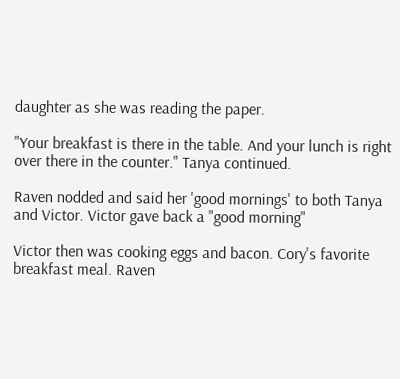daughter as she was reading the paper.

"Your breakfast is there in the table. And your lunch is right over there in the counter." Tanya continued.

Raven nodded and said her 'good mornings' to both Tanya and Victor. Victor gave back a "good morning"

Victor then was cooking eggs and bacon. Cory's favorite breakfast meal. Raven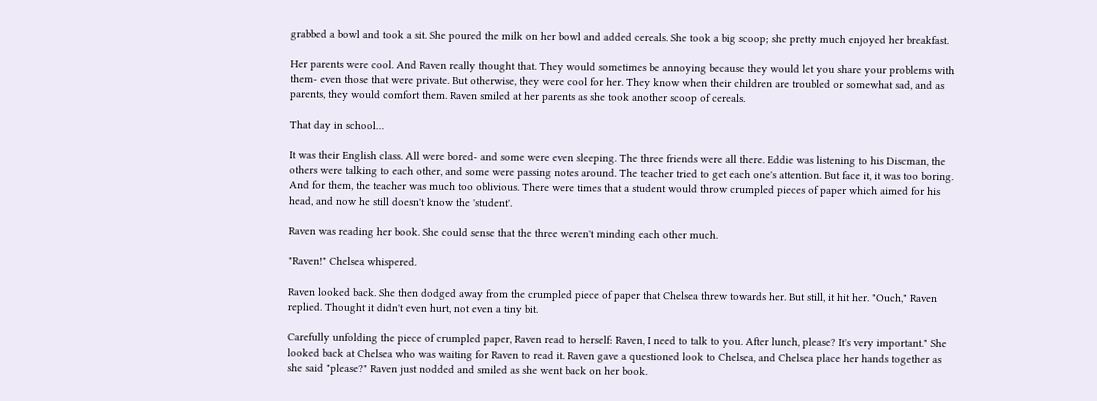grabbed a bowl and took a sit. She poured the milk on her bowl and added cereals. She took a big scoop; she pretty much enjoyed her breakfast.

Her parents were cool. And Raven really thought that. They would sometimes be annoying because they would let you share your problems with them- even those that were private. But otherwise, they were cool for her. They know when their children are troubled or somewhat sad, and as parents, they would comfort them. Raven smiled at her parents as she took another scoop of cereals.

That day in school…

It was their English class. All were bored- and some were even sleeping. The three friends were all there. Eddie was listening to his Discman, the others were talking to each other, and some were passing notes around. The teacher tried to get each one's attention. But face it, it was too boring. And for them, the teacher was much too oblivious. There were times that a student would throw crumpled pieces of paper which aimed for his head, and now he still doesn't know the 'student'.

Raven was reading her book. She could sense that the three weren't minding each other much.

"Raven!" Chelsea whispered.

Raven looked back. She then dodged away from the crumpled piece of paper that Chelsea threw towards her. But still, it hit her. "Ouch," Raven replied. Thought it didn't even hurt, not even a tiny bit.

Carefully unfolding the piece of crumpled paper, Raven read to herself: Raven, I need to talk to you. After lunch, please? It's very important." She looked back at Chelsea who was waiting for Raven to read it. Raven gave a questioned look to Chelsea, and Chelsea place her hands together as she said "please?" Raven just nodded and smiled as she went back on her book.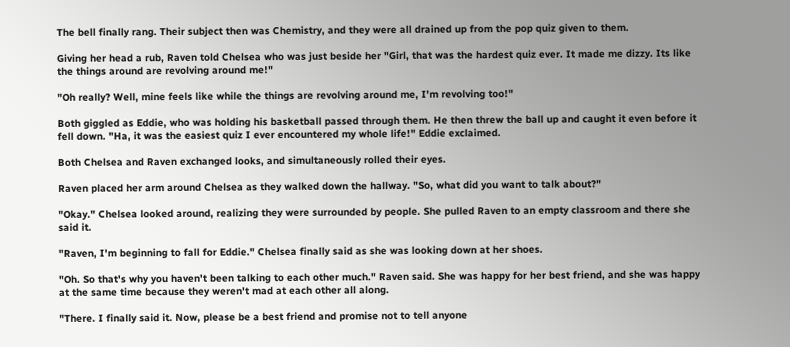The bell finally rang. Their subject then was Chemistry, and they were all drained up from the pop quiz given to them.

Giving her head a rub, Raven told Chelsea who was just beside her "Girl, that was the hardest quiz ever. It made me dizzy. Its like the things around are revolving around me!"

"Oh really? Well, mine feels like while the things are revolving around me, I'm revolving too!"

Both giggled as Eddie, who was holding his basketball passed through them. He then threw the ball up and caught it even before it fell down. "Ha, it was the easiest quiz I ever encountered my whole life!" Eddie exclaimed.

Both Chelsea and Raven exchanged looks, and simultaneously rolled their eyes.

Raven placed her arm around Chelsea as they walked down the hallway. "So, what did you want to talk about?"

"Okay." Chelsea looked around, realizing they were surrounded by people. She pulled Raven to an empty classroom and there she said it.

"Raven, I'm beginning to fall for Eddie." Chelsea finally said as she was looking down at her shoes.

"Oh. So that's why you haven't been talking to each other much." Raven said. She was happy for her best friend, and she was happy at the same time because they weren't mad at each other all along.

"There. I finally said it. Now, please be a best friend and promise not to tell anyone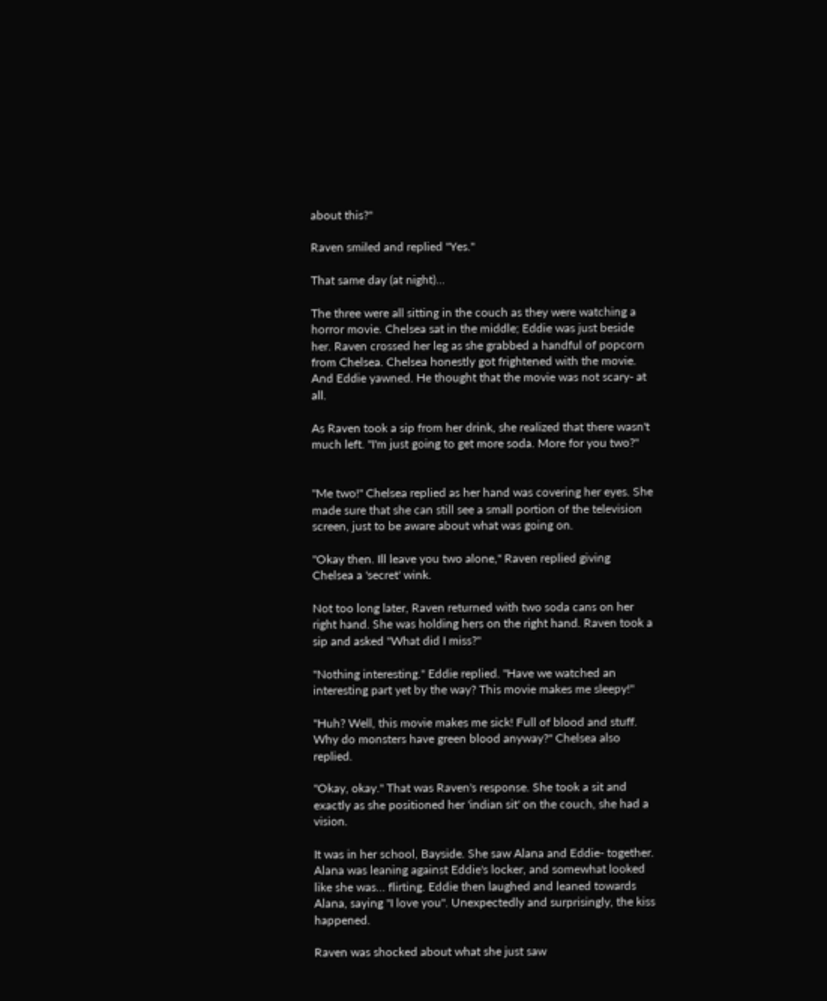about this?"

Raven smiled and replied "Yes."

That same day (at night)…

The three were all sitting in the couch as they were watching a horror movie. Chelsea sat in the middle; Eddie was just beside her. Raven crossed her leg as she grabbed a handful of popcorn from Chelsea. Chelsea honestly got frightened with the movie. And Eddie yawned. He thought that the movie was not scary- at all.

As Raven took a sip from her drink, she realized that there wasn't much left. "I'm just going to get more soda. More for you two?"


"Me two!" Chelsea replied as her hand was covering her eyes. She made sure that she can still see a small portion of the television screen, just to be aware about what was going on.

"Okay then. Ill leave you two alone," Raven replied giving Chelsea a 'secret' wink.

Not too long later, Raven returned with two soda cans on her right hand. She was holding hers on the right hand. Raven took a sip and asked "What did I miss?"

"Nothing interesting." Eddie replied. "Have we watched an interesting part yet by the way? This movie makes me sleepy!"

"Huh? Well, this movie makes me sick! Full of blood and stuff. Why do monsters have green blood anyway?" Chelsea also replied.

"Okay, okay." That was Raven's response. She took a sit and exactly as she positioned her 'indian sit' on the couch, she had a vision.

It was in her school, Bayside. She saw Alana and Eddie- together. Alana was leaning against Eddie's locker, and somewhat looked like she was… flirting. Eddie then laughed and leaned towards Alana, saying "I love you". Unexpectedly and surprisingly, the kiss happened.

Raven was shocked about what she just saw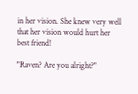in her vision. She knew very well that her vision would hurt her best friend!

"Raven? Are you alright?"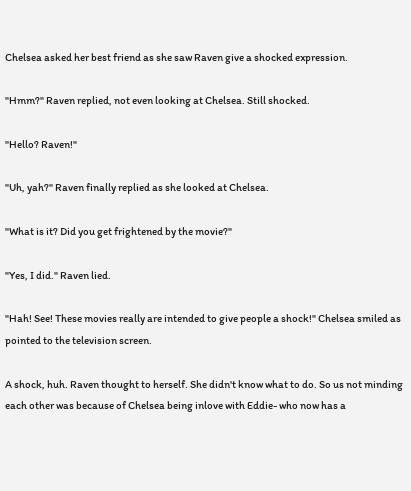Chelsea asked her best friend as she saw Raven give a shocked expression.

"Hmm?" Raven replied, not even looking at Chelsea. Still shocked.

"Hello? Raven!"

"Uh, yah?" Raven finally replied as she looked at Chelsea.

"What is it? Did you get frightened by the movie?"

"Yes, I did." Raven lied.

"Hah! See! These movies really are intended to give people a shock!" Chelsea smiled as pointed to the television screen.

A shock, huh. Raven thought to herself. She didn't know what to do. So us not minding each other was because of Chelsea being inlove with Eddie- who now has a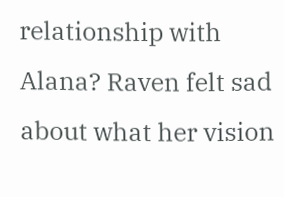relationship with Alana? Raven felt sad about what her vision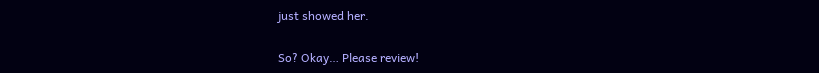just showed her.

So? Okay… Please review!